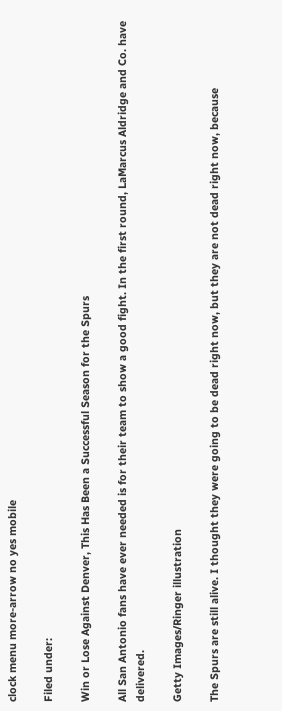clock menu more-arrow no yes mobile

Filed under:

Win or Lose Against Denver, This Has Been a Successful Season for the Spurs

All San Antonio fans have ever needed is for their team to show a good fight. In the first round, LaMarcus Aldridge and Co. have delivered.

Getty Images/Ringer illustration

The Spurs are still alive. I thought they were going to be dead right now, but they are not dead right now, because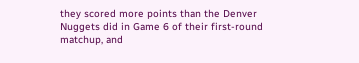they scored more points than the Denver Nuggets did in Game 6 of their first-round matchup, and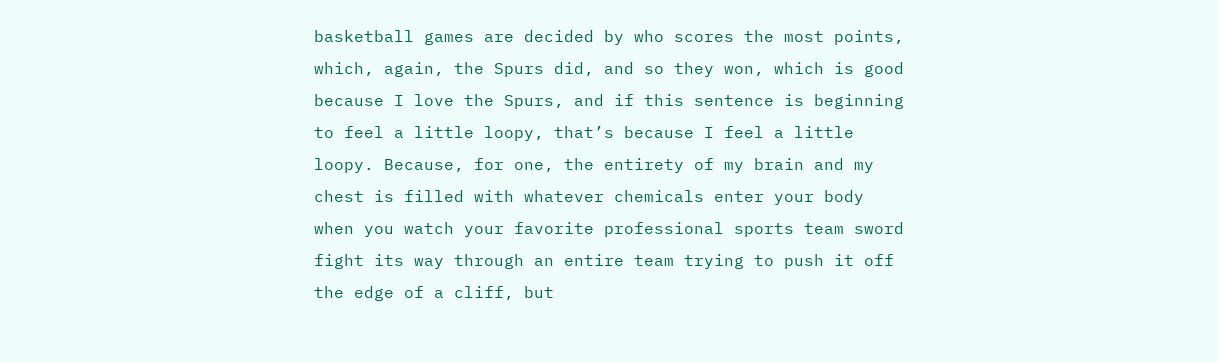basketball games are decided by who scores the most points, which, again, the Spurs did, and so they won, which is good because I love the Spurs, and if this sentence is beginning to feel a little loopy, that’s because I feel a little loopy. Because, for one, the entirety of my brain and my chest is filled with whatever chemicals enter your body when you watch your favorite professional sports team sword fight its way through an entire team trying to push it off the edge of a cliff, but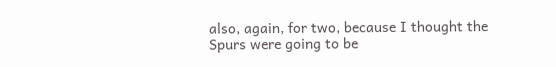also, again, for two, because I thought the Spurs were going to be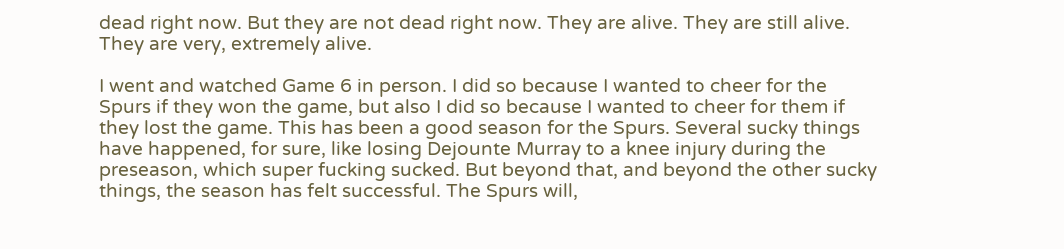dead right now. But they are not dead right now. They are alive. They are still alive. They are very, extremely alive.

I went and watched Game 6 in person. I did so because I wanted to cheer for the Spurs if they won the game, but also I did so because I wanted to cheer for them if they lost the game. This has been a good season for the Spurs. Several sucky things have happened, for sure, like losing Dejounte Murray to a knee injury during the preseason, which super fucking sucked. But beyond that, and beyond the other sucky things, the season has felt successful. The Spurs will,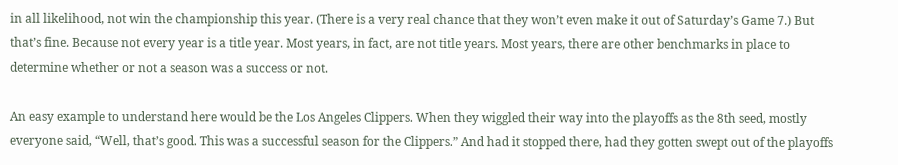in all likelihood, not win the championship this year. (There is a very real chance that they won’t even make it out of Saturday’s Game 7.) But that’s fine. Because not every year is a title year. Most years, in fact, are not title years. Most years, there are other benchmarks in place to determine whether or not a season was a success or not.

An easy example to understand here would be the Los Angeles Clippers. When they wiggled their way into the playoffs as the 8th seed, mostly everyone said, “Well, that’s good. This was a successful season for the Clippers.” And had it stopped there, had they gotten swept out of the playoffs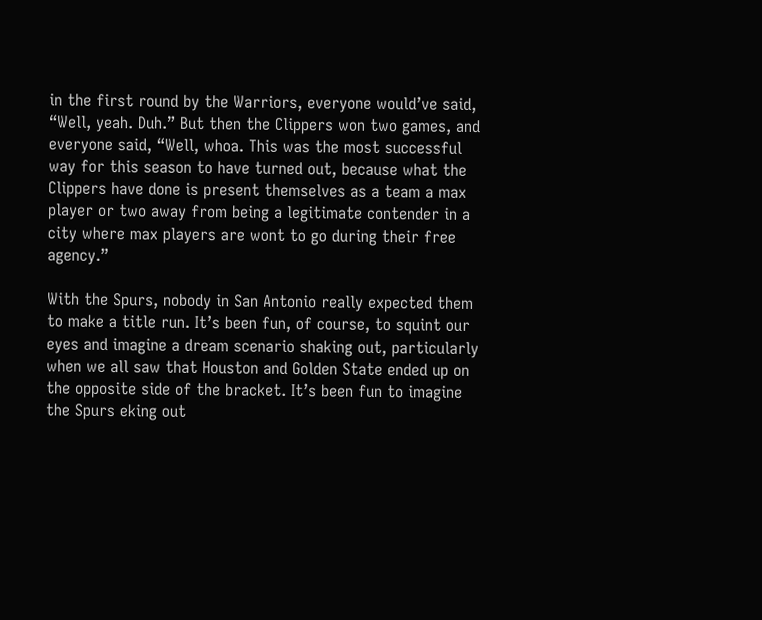in the first round by the Warriors, everyone would’ve said, “Well, yeah. Duh.” But then the Clippers won two games, and everyone said, “Well, whoa. This was the most successful way for this season to have turned out, because what the Clippers have done is present themselves as a team a max player or two away from being a legitimate contender in a city where max players are wont to go during their free agency.”

With the Spurs, nobody in San Antonio really expected them to make a title run. It’s been fun, of course, to squint our eyes and imagine a dream scenario shaking out, particularly when we all saw that Houston and Golden State ended up on the opposite side of the bracket. It’s been fun to imagine the Spurs eking out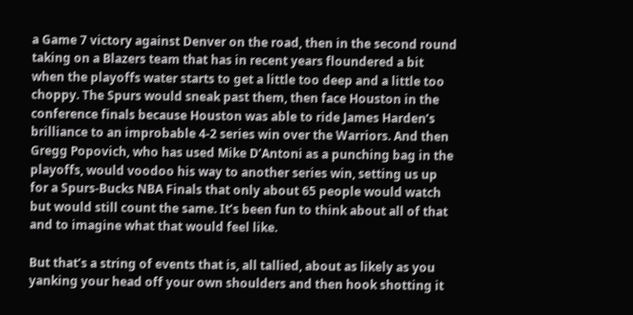a Game 7 victory against Denver on the road, then in the second round taking on a Blazers team that has in recent years floundered a bit when the playoffs water starts to get a little too deep and a little too choppy. The Spurs would sneak past them, then face Houston in the conference finals because Houston was able to ride James Harden’s brilliance to an improbable 4-2 series win over the Warriors. And then Gregg Popovich, who has used Mike D’Antoni as a punching bag in the playoffs, would voodoo his way to another series win, setting us up for a Spurs-Bucks NBA Finals that only about 65 people would watch but would still count the same. It’s been fun to think about all of that and to imagine what that would feel like.

But that’s a string of events that is, all tallied, about as likely as you yanking your head off your own shoulders and then hook shotting it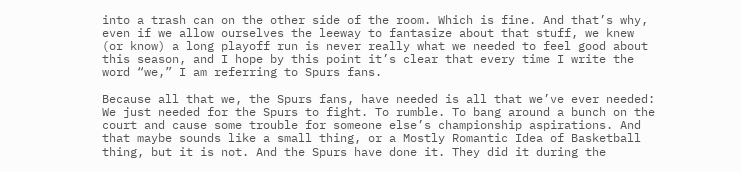into a trash can on the other side of the room. Which is fine. And that’s why, even if we allow ourselves the leeway to fantasize about that stuff, we knew (or know) a long playoff run is never really what we needed to feel good about this season, and I hope by this point it’s clear that every time I write the word “we,” I am referring to Spurs fans.

Because all that we, the Spurs fans, have needed is all that we’ve ever needed: We just needed for the Spurs to fight. To rumble. To bang around a bunch on the court and cause some trouble for someone else’s championship aspirations. And that maybe sounds like a small thing, or a Mostly Romantic Idea of Basketball thing, but it is not. And the Spurs have done it. They did it during the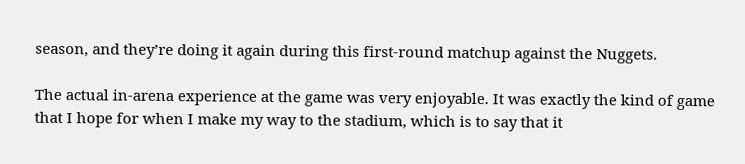season, and they’re doing it again during this first-round matchup against the Nuggets.

The actual in-arena experience at the game was very enjoyable. It was exactly the kind of game that I hope for when I make my way to the stadium, which is to say that it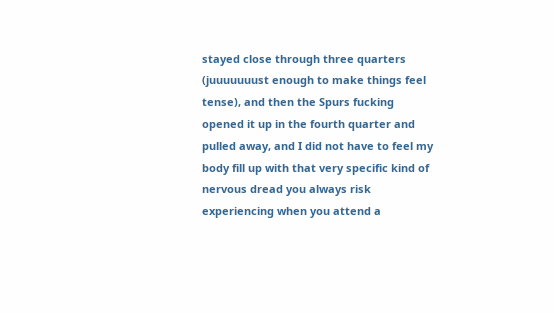stayed close through three quarters (juuuuuuust enough to make things feel tense), and then the Spurs fucking opened it up in the fourth quarter and pulled away, and I did not have to feel my body fill up with that very specific kind of nervous dread you always risk experiencing when you attend a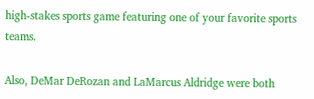high-stakes sports game featuring one of your favorite sports teams.

Also, DeMar DeRozan and LaMarcus Aldridge were both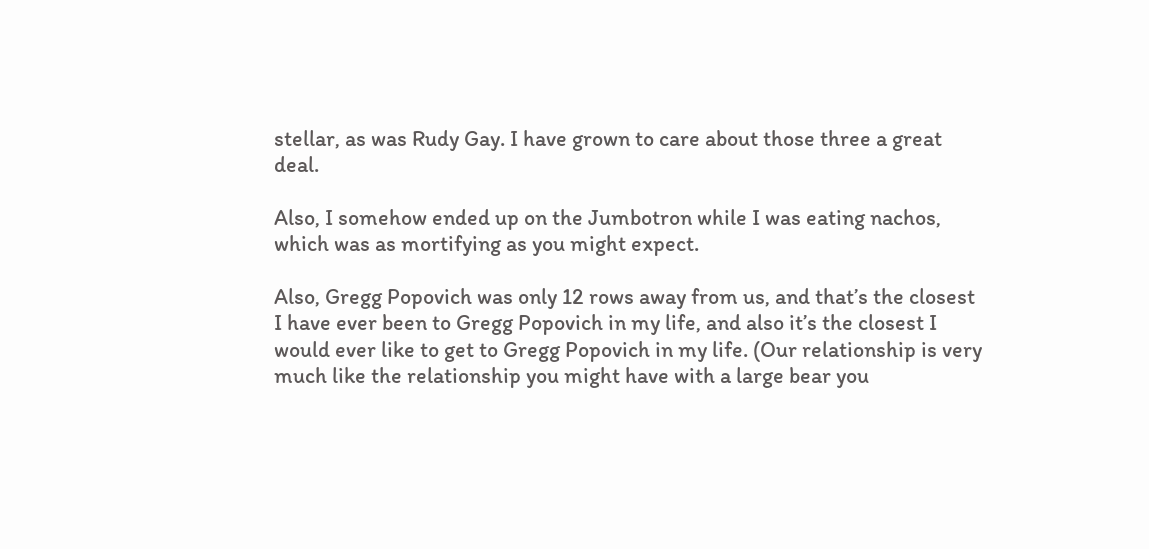stellar, as was Rudy Gay. I have grown to care about those three a great deal.

Also, I somehow ended up on the Jumbotron while I was eating nachos, which was as mortifying as you might expect.

Also, Gregg Popovich was only 12 rows away from us, and that’s the closest I have ever been to Gregg Popovich in my life, and also it’s the closest I would ever like to get to Gregg Popovich in my life. (Our relationship is very much like the relationship you might have with a large bear you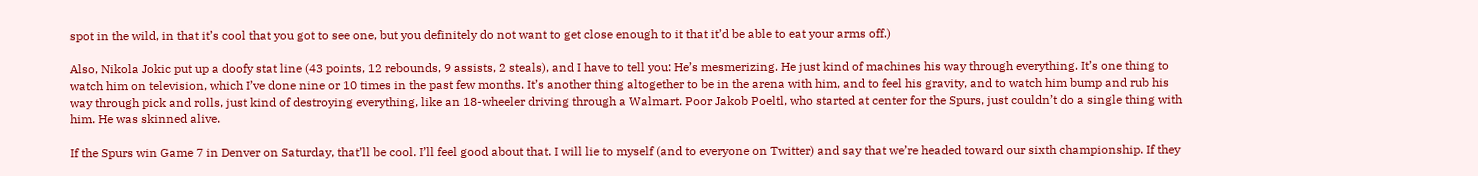spot in the wild, in that it’s cool that you got to see one, but you definitely do not want to get close enough to it that it’d be able to eat your arms off.)

Also, Nikola Jokic put up a doofy stat line (43 points, 12 rebounds, 9 assists, 2 steals), and I have to tell you: He’s mesmerizing. He just kind of machines his way through everything. It’s one thing to watch him on television, which I’ve done nine or 10 times in the past few months. It’s another thing altogether to be in the arena with him, and to feel his gravity, and to watch him bump and rub his way through pick and rolls, just kind of destroying everything, like an 18-wheeler driving through a Walmart. Poor Jakob Poeltl, who started at center for the Spurs, just couldn’t do a single thing with him. He was skinned alive.

If the Spurs win Game 7 in Denver on Saturday, that’ll be cool. I’ll feel good about that. I will lie to myself (and to everyone on Twitter) and say that we’re headed toward our sixth championship. If they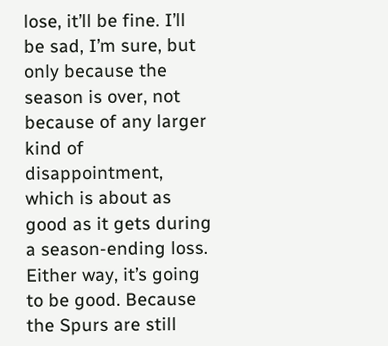lose, it’ll be fine. I’ll be sad, I’m sure, but only because the season is over, not because of any larger kind of disappointment, which is about as good as it gets during a season-ending loss. Either way, it’s going to be good. Because the Spurs are still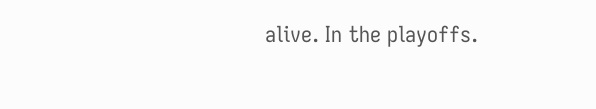alive. In the playoffs.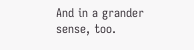And in a grander sense, too.